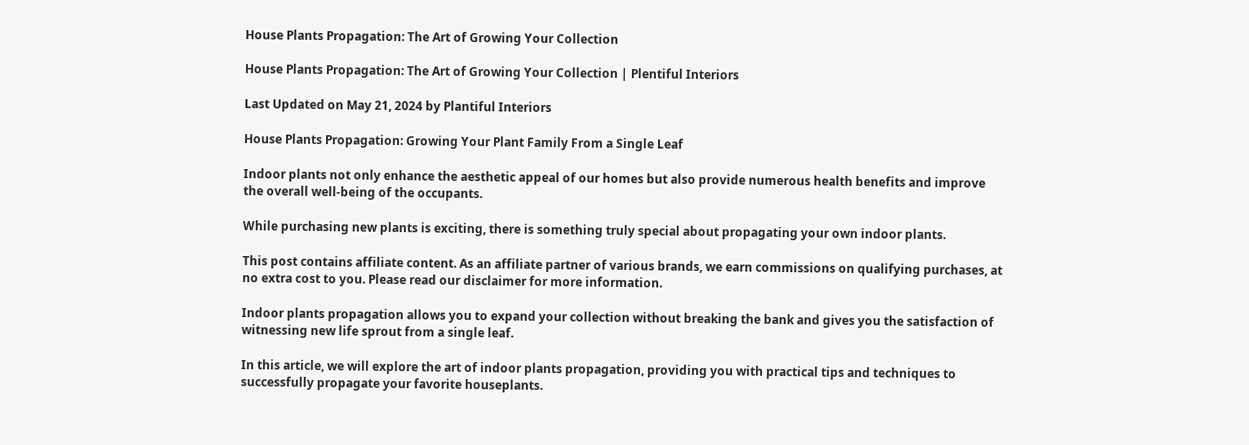House Plants Propagation: The Art of Growing Your Collection

House Plants Propagation: The Art of Growing Your Collection | Plentiful Interiors

Last Updated on May 21, 2024 by Plantiful Interiors

House Plants Propagation: Growing Your Plant Family From a Single Leaf

Indoor plants not only enhance the aesthetic appeal of our homes but also provide numerous health benefits and improve the overall well-being of the occupants.

While purchasing new plants is exciting, there is something truly special about propagating your own indoor plants.

This post contains affiliate content. As an affiliate partner of various brands, we earn commissions on qualifying purchases, at no extra cost to you. Please read our disclaimer for more information.

Indoor plants propagation allows you to expand your collection without breaking the bank and gives you the satisfaction of witnessing new life sprout from a single leaf.

In this article, we will explore the art of indoor plants propagation, providing you with practical tips and techniques to successfully propagate your favorite houseplants.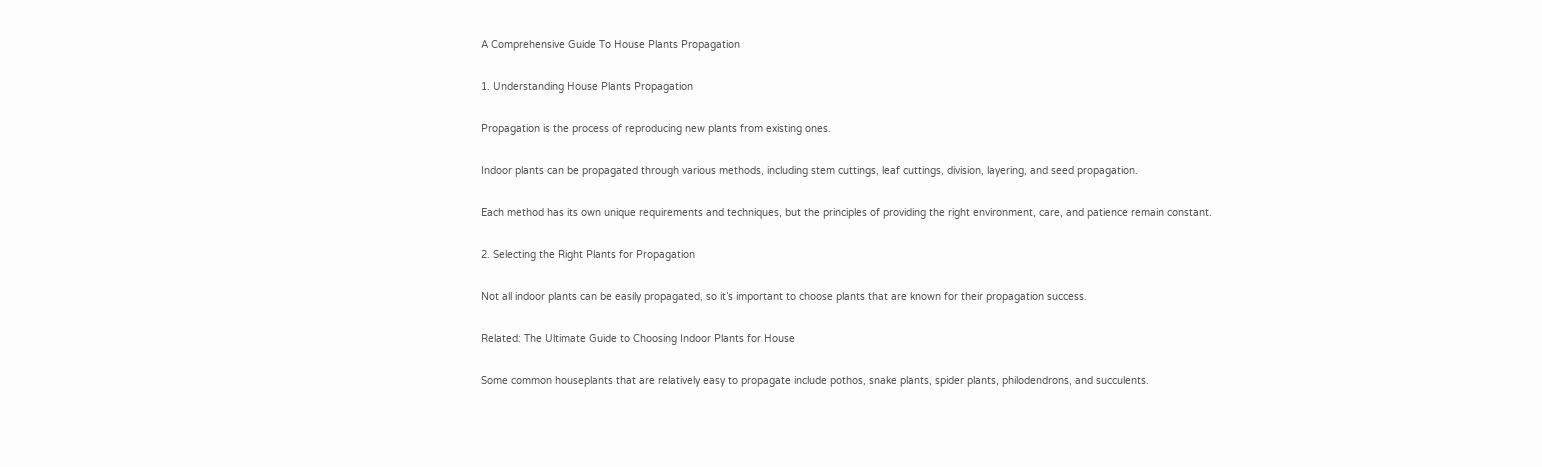A Comprehensive Guide To House Plants Propagation

1. Understanding House Plants Propagation

Propagation is the process of reproducing new plants from existing ones.

Indoor plants can be propagated through various methods, including stem cuttings, leaf cuttings, division, layering, and seed propagation.

Each method has its own unique requirements and techniques, but the principles of providing the right environment, care, and patience remain constant.

2. Selecting the Right Plants for Propagation

Not all indoor plants can be easily propagated, so it’s important to choose plants that are known for their propagation success.

Related: The Ultimate Guide to Choosing Indoor Plants for House

Some common houseplants that are relatively easy to propagate include pothos, snake plants, spider plants, philodendrons, and succulents.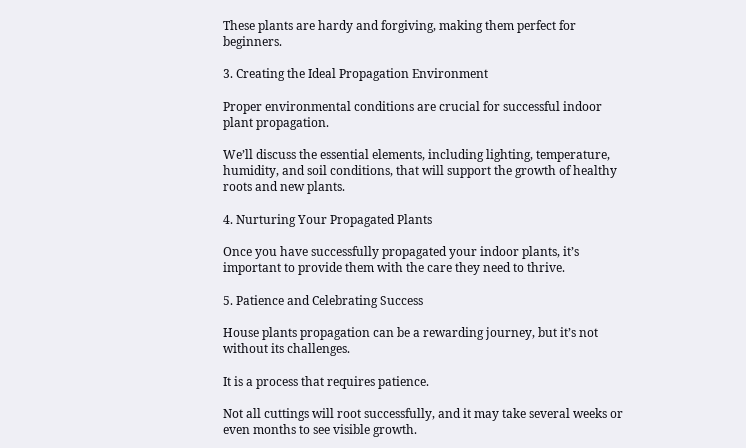These plants are hardy and forgiving, making them perfect for beginners.

3. Creating the Ideal Propagation Environment

Proper environmental conditions are crucial for successful indoor plant propagation.

We’ll discuss the essential elements, including lighting, temperature, humidity, and soil conditions, that will support the growth of healthy roots and new plants.

4. Nurturing Your Propagated Plants

Once you have successfully propagated your indoor plants, it’s important to provide them with the care they need to thrive.

5. Patience and Celebrating Success

House plants propagation can be a rewarding journey, but it’s not without its challenges.

It is a process that requires patience.

Not all cuttings will root successfully, and it may take several weeks or even months to see visible growth.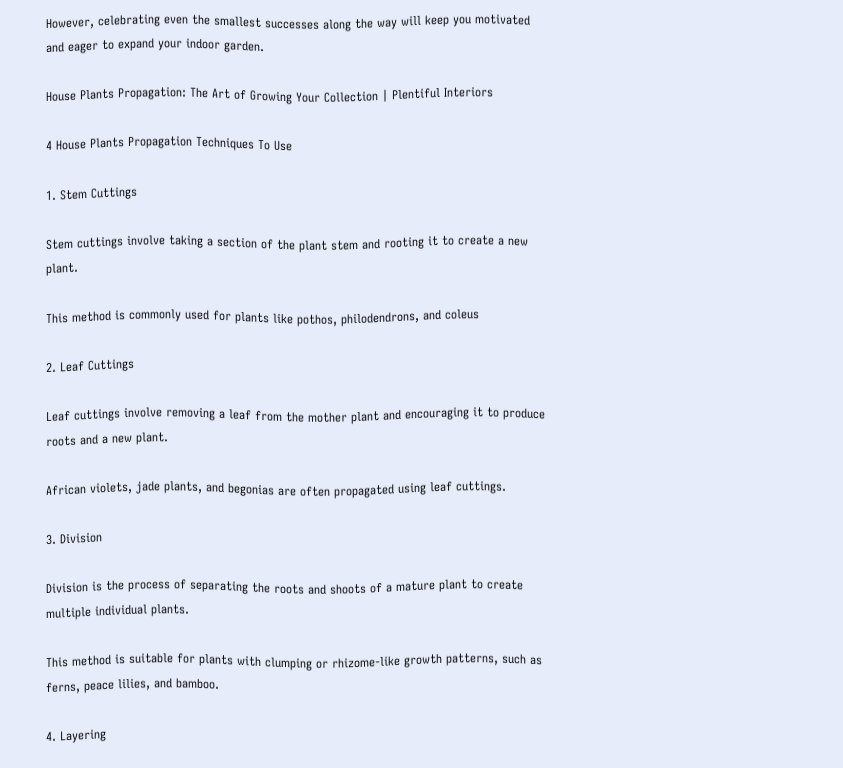However, celebrating even the smallest successes along the way will keep you motivated and eager to expand your indoor garden.

House Plants Propagation: The Art of Growing Your Collection | Plentiful Interiors

4 House Plants Propagation Techniques To Use

1. Stem Cuttings

Stem cuttings involve taking a section of the plant stem and rooting it to create a new plant.

This method is commonly used for plants like pothos, philodendrons, and coleus

2. Leaf Cuttings

Leaf cuttings involve removing a leaf from the mother plant and encouraging it to produce roots and a new plant.

African violets, jade plants, and begonias are often propagated using leaf cuttings.

3. Division

Division is the process of separating the roots and shoots of a mature plant to create multiple individual plants.

This method is suitable for plants with clumping or rhizome-like growth patterns, such as ferns, peace lilies, and bamboo.

4. Layering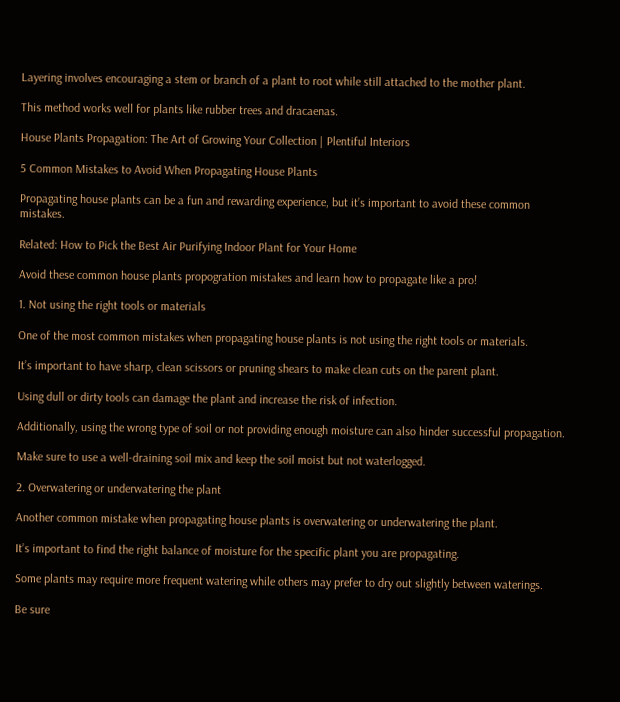Layering involves encouraging a stem or branch of a plant to root while still attached to the mother plant.

This method works well for plants like rubber trees and dracaenas.

House Plants Propagation: The Art of Growing Your Collection | Plentiful Interiors

5 Common Mistakes to Avoid When Propagating House Plants

Propagating house plants can be a fun and rewarding experience, but it’s important to avoid these common mistakes.

Related: How to Pick the Best Air Purifying Indoor Plant for Your Home

Avoid these common house plants propogration mistakes and learn how to propagate like a pro!

1. Not using the right tools or materials

One of the most common mistakes when propagating house plants is not using the right tools or materials.

It’s important to have sharp, clean scissors or pruning shears to make clean cuts on the parent plant.

Using dull or dirty tools can damage the plant and increase the risk of infection.

Additionally, using the wrong type of soil or not providing enough moisture can also hinder successful propagation.

Make sure to use a well-draining soil mix and keep the soil moist but not waterlogged.

2. Overwatering or underwatering the plant

Another common mistake when propagating house plants is overwatering or underwatering the plant.

It’s important to find the right balance of moisture for the specific plant you are propagating.

Some plants may require more frequent watering while others may prefer to dry out slightly between waterings.

Be sure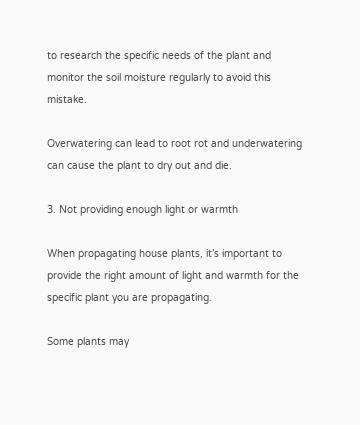to research the specific needs of the plant and monitor the soil moisture regularly to avoid this mistake.

Overwatering can lead to root rot and underwatering can cause the plant to dry out and die.

3. Not providing enough light or warmth

When propagating house plants, it’s important to provide the right amount of light and warmth for the specific plant you are propagating.

Some plants may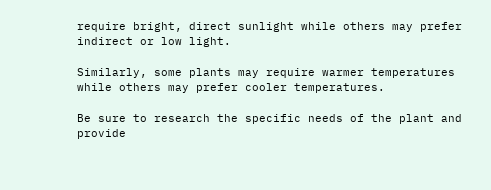require bright, direct sunlight while others may prefer indirect or low light.

Similarly, some plants may require warmer temperatures while others may prefer cooler temperatures.

Be sure to research the specific needs of the plant and provide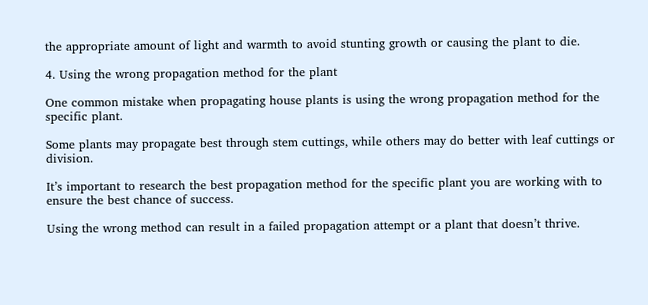the appropriate amount of light and warmth to avoid stunting growth or causing the plant to die.

4. Using the wrong propagation method for the plant

One common mistake when propagating house plants is using the wrong propagation method for the specific plant.

Some plants may propagate best through stem cuttings, while others may do better with leaf cuttings or division.

It’s important to research the best propagation method for the specific plant you are working with to ensure the best chance of success.

Using the wrong method can result in a failed propagation attempt or a plant that doesn’t thrive.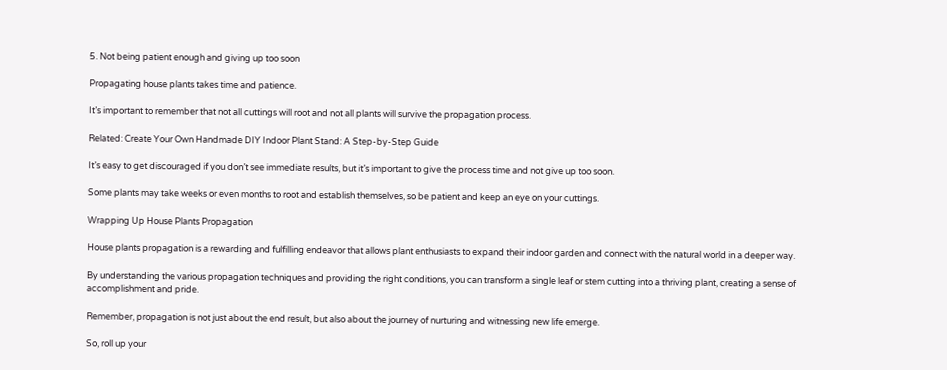5. Not being patient enough and giving up too soon

Propagating house plants takes time and patience.

It’s important to remember that not all cuttings will root and not all plants will survive the propagation process.

Related: Create Your Own Handmade DIY Indoor Plant Stand: A Step-by-Step Guide

It’s easy to get discouraged if you don’t see immediate results, but it’s important to give the process time and not give up too soon.

Some plants may take weeks or even months to root and establish themselves, so be patient and keep an eye on your cuttings.

Wrapping Up House Plants Propagation

House plants propagation is a rewarding and fulfilling endeavor that allows plant enthusiasts to expand their indoor garden and connect with the natural world in a deeper way.

By understanding the various propagation techniques and providing the right conditions, you can transform a single leaf or stem cutting into a thriving plant, creating a sense of accomplishment and pride.

Remember, propagation is not just about the end result, but also about the journey of nurturing and witnessing new life emerge.

So, roll up your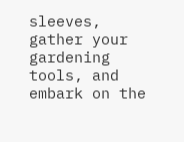sleeves, gather your gardening tools, and embark on the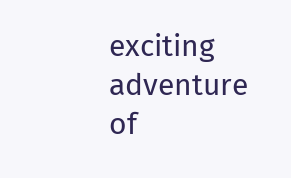exciting adventure of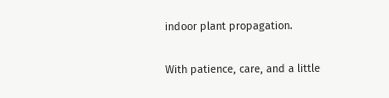indoor plant propagation.

With patience, care, and a little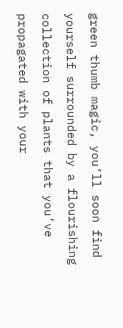green thumb magic, you’ll soon find yourself surrounded by a flourishing collection of plants that you’ve propagated with your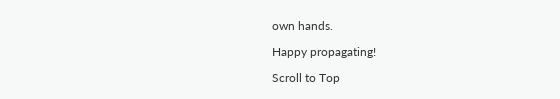own hands.

Happy propagating!

Scroll to Top